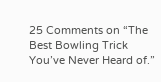25 Comments on “The Best Bowling Trick You’ve Never Heard of.”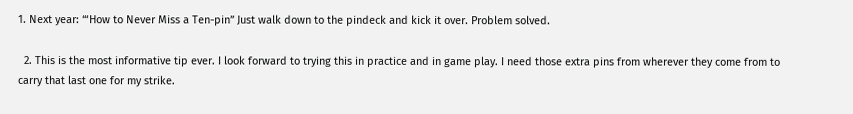1. Next year: “‘How to Never Miss a Ten-pin” Just walk down to the pindeck and kick it over. Problem solved.

  2. This is the most informative tip ever. I look forward to trying this in practice and in game play. I need those extra pins from wherever they come from to carry that last one for my strike.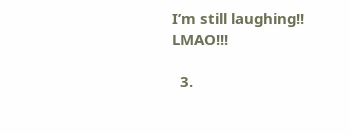I’m still laughing!! LMAO!!!

  3.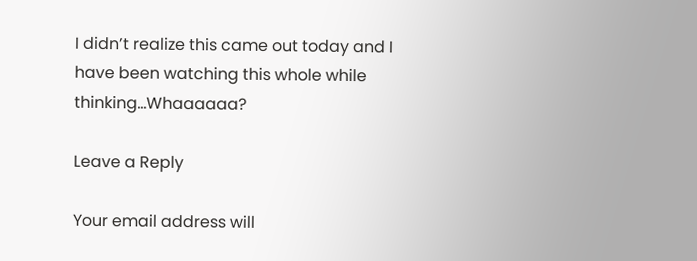I didn’t realize this came out today and I have been watching this whole while thinking…Whaaaaaa?

Leave a Reply

Your email address will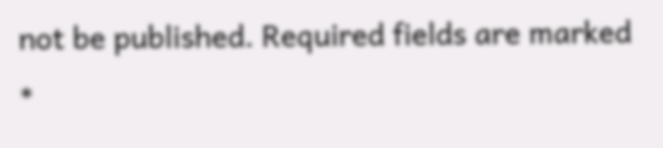not be published. Required fields are marked *